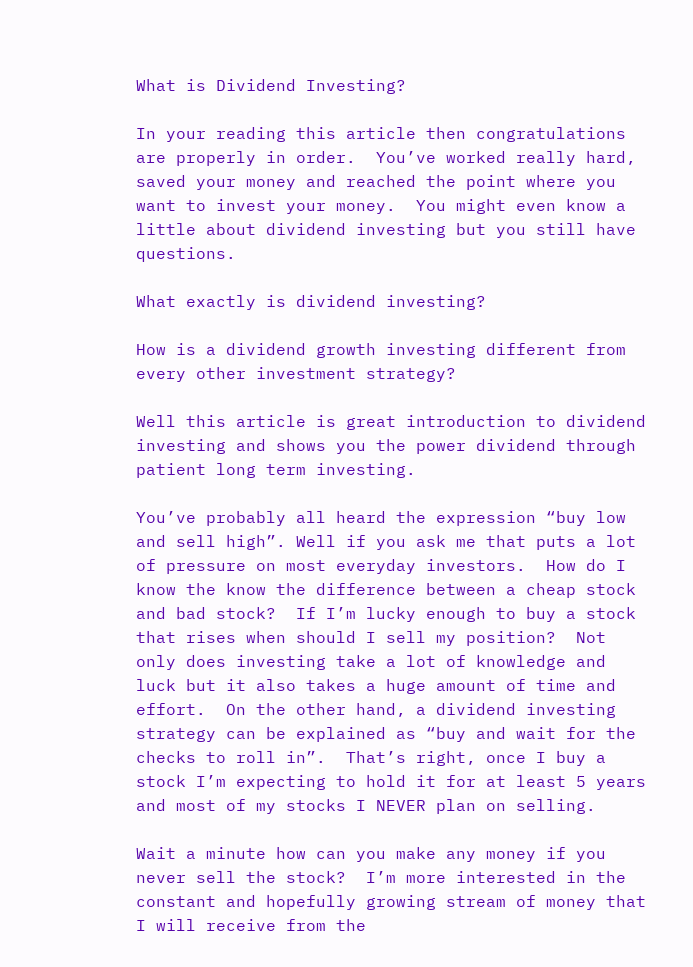What is Dividend Investing?

In your reading this article then congratulations are properly in order.  You’ve worked really hard, saved your money and reached the point where you want to invest your money.  You might even know a little about dividend investing but you still have questions.

What exactly is dividend investing?

How is a dividend growth investing different from every other investment strategy?

Well this article is great introduction to dividend investing and shows you the power dividend through patient long term investing.

You’ve probably all heard the expression “buy low and sell high”. Well if you ask me that puts a lot of pressure on most everyday investors.  How do I know the know the difference between a cheap stock and bad stock?  If I’m lucky enough to buy a stock that rises when should I sell my position?  Not only does investing take a lot of knowledge and luck but it also takes a huge amount of time and effort.  On the other hand, a dividend investing strategy can be explained as “buy and wait for the checks to roll in”.  That’s right, once I buy a stock I’m expecting to hold it for at least 5 years and most of my stocks I NEVER plan on selling.

Wait a minute how can you make any money if you never sell the stock?  I’m more interested in the constant and hopefully growing stream of money that I will receive from the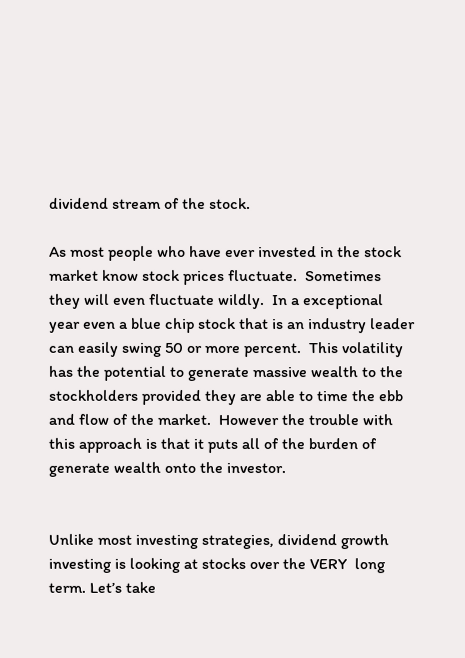dividend stream of the stock.

As most people who have ever invested in the stock market know stock prices fluctuate.  Sometimes they will even fluctuate wildly.  In a exceptional year even a blue chip stock that is an industry leader can easily swing 50 or more percent.  This volatility has the potential to generate massive wealth to the stockholders provided they are able to time the ebb and flow of the market.  However the trouble with this approach is that it puts all of the burden of generate wealth onto the investor.


Unlike most investing strategies, dividend growth investing is looking at stocks over the VERY  long term. Let’s take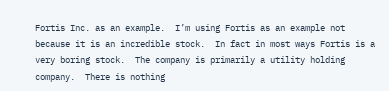Fortis Inc. as an example.  I’m using Fortis as an example not because it is an incredible stock.  In fact in most ways Fortis is a very boring stock.  The company is primarily a utility holding company.  There is nothing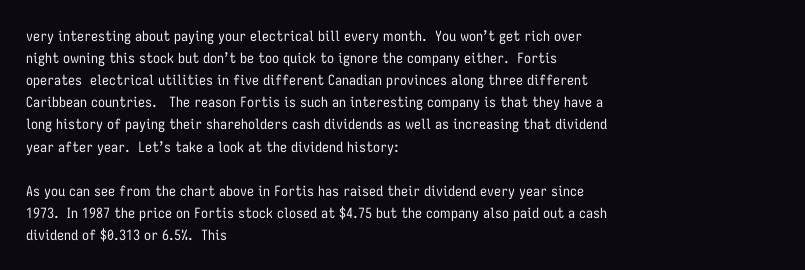very interesting about paying your electrical bill every month.  You won’t get rich over night owning this stock but don’t be too quick to ignore the company either.  Fortis operates  electrical utilities in five different Canadian provinces along three different Caribbean countries.   The reason Fortis is such an interesting company is that they have a long history of paying their shareholders cash dividends as well as increasing that dividend year after year.  Let’s take a look at the dividend history:

As you can see from the chart above in Fortis has raised their dividend every year since 1973.  In 1987 the price on Fortis stock closed at $4.75 but the company also paid out a cash dividend of $0.313 or 6.5%.  This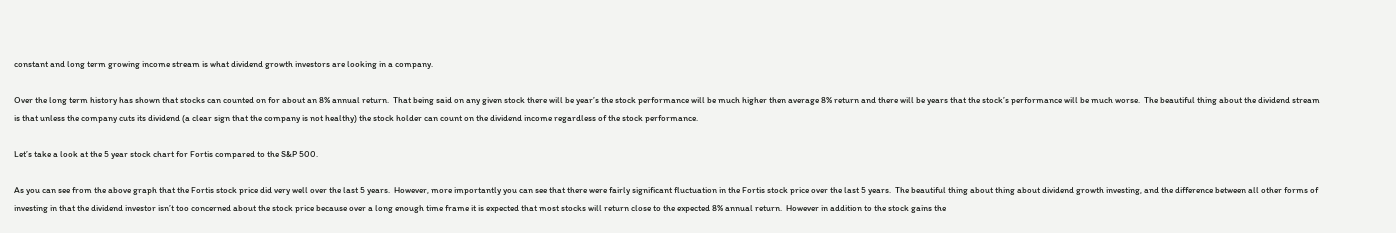constant and long term growing income stream is what dividend growth investors are looking in a company.

Over the long term history has shown that stocks can counted on for about an 8% annual return.  That being said on any given stock there will be year’s the stock performance will be much higher then average 8% return and there will be years that the stock’s performance will be much worse.  The beautiful thing about the dividend stream is that unless the company cuts its dividend (a clear sign that the company is not healthy) the stock holder can count on the dividend income regardless of the stock performance.

Let’s take a look at the 5 year stock chart for Fortis compared to the S&P 500.

As you can see from the above graph that the Fortis stock price did very well over the last 5 years.  However, more importantly you can see that there were fairly significant fluctuation in the Fortis stock price over the last 5 years.  The beautiful thing about thing about dividend growth investing, and the difference between all other forms of investing in that the dividend investor isn’t too concerned about the stock price because over a long enough time frame it is expected that most stocks will return close to the expected 8% annual return.  However in addition to the stock gains the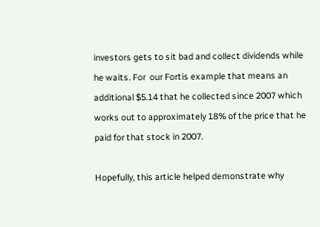investors gets to sit bad and collect dividends while he waits. For  our Fortis example that means an additional $5.14 that he collected since 2007 which works out to approximately 18% of the price that he paid for that stock in 2007.

Hopefully, this article helped demonstrate why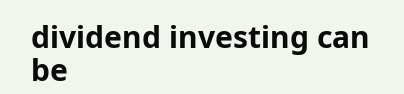dividend investing can be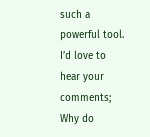such a powerful tool.  I’d love to hear your comments; Why do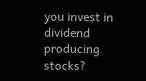you invest in dividend producing stocks?